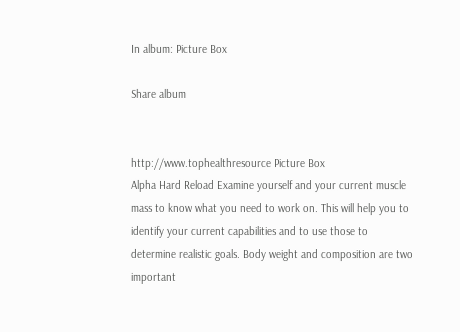In album: Picture Box

Share album


http://www.tophealthresource Picture Box
Alpha Hard Reload Examine yourself and your current muscle mass to know what you need to work on. This will help you to identify your current capabilities and to use those to determine realistic goals. Body weight and composition are two important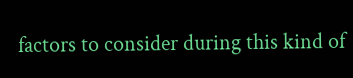factors to consider during this kind of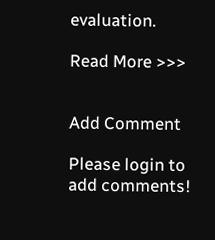evaluation.

Read More >>>


Add Comment

Please login to add comments!